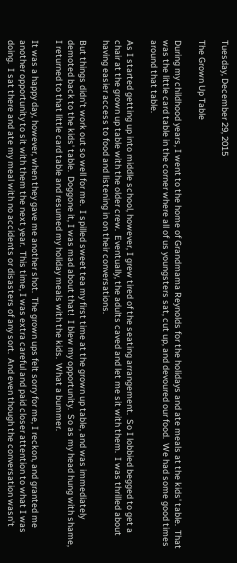Tuesday, December 29, 2015

The Grown Up Table

During my childhood years, I went to the home of Grandmama Reynolds for the holidays and ate meals at the kids' table.  That was the little card table in the corner where all of us youngsters sat, cut up, and devoured our food.  We had some good times around that table.

As I started getting up into middle school, however, I grew tired of the seating arrangement.  So I lobbied begged to get a chair at the grown up table with the older crew.  Eventually, the adults caved and let me sit with them.  I was thrilled about having easier access to food and listening in on their conversations.

But things didn't work out so well for me.  I spilled sweet tea my first time at the grown up table, and was immediately demoted back to the kids' table.  Doggone it, I was mad about that!  I blew my opportunity.  So as my head hung with shame, I returned to that little card table and resumed my holiday meals with the kids.  What a bummer.

It was a happy day, however, when they gave me another shot.  The grown ups felt sorry for me, I reckon, and granted me another opportunity to sit with them the next year.  This time, I was extra careful and paid closer attention to what I was doing.  I sat there and ate my meal with no accidents or disasters of any sort.  And even though the conversation wasn't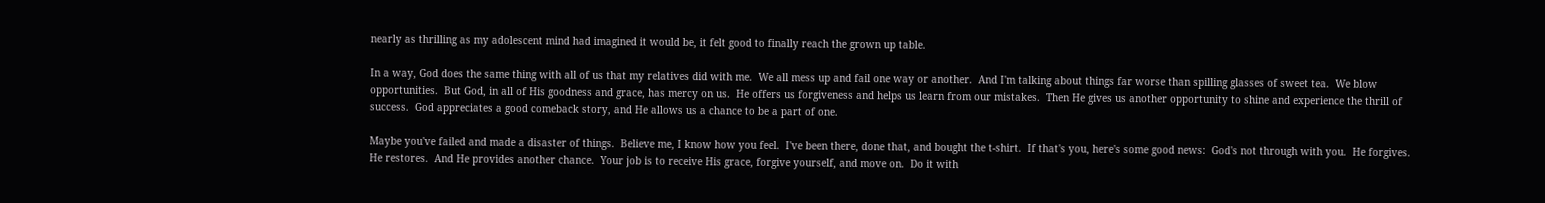nearly as thrilling as my adolescent mind had imagined it would be, it felt good to finally reach the grown up table.

In a way, God does the same thing with all of us that my relatives did with me.  We all mess up and fail one way or another.  And I'm talking about things far worse than spilling glasses of sweet tea.  We blow opportunities.  But God, in all of His goodness and grace, has mercy on us.  He offers us forgiveness and helps us learn from our mistakes.  Then He gives us another opportunity to shine and experience the thrill of success.  God appreciates a good comeback story, and He allows us a chance to be a part of one.

Maybe you've failed and made a disaster of things.  Believe me, I know how you feel.  I've been there, done that, and bought the t-shirt.  If that's you, here's some good news:  God's not through with you.  He forgives.  He restores.  And He provides another chance.  Your job is to receive His grace, forgive yourself, and move on.  Do it with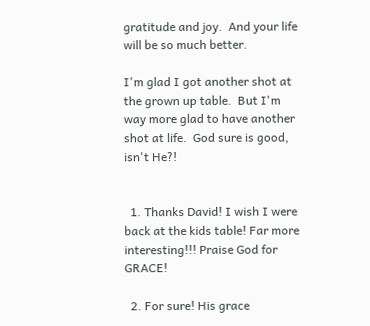gratitude and joy.  And your life will be so much better.

I'm glad I got another shot at the grown up table.  But I'm way more glad to have another shot at life.  God sure is good, isn't He?!


  1. Thanks David! I wish I were back at the kids table! Far more interesting!!! Praise God for GRACE!

  2. For sure! His grace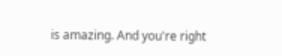is amazing. And you're right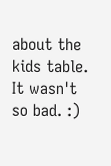about the kids table. It wasn't so bad. :)